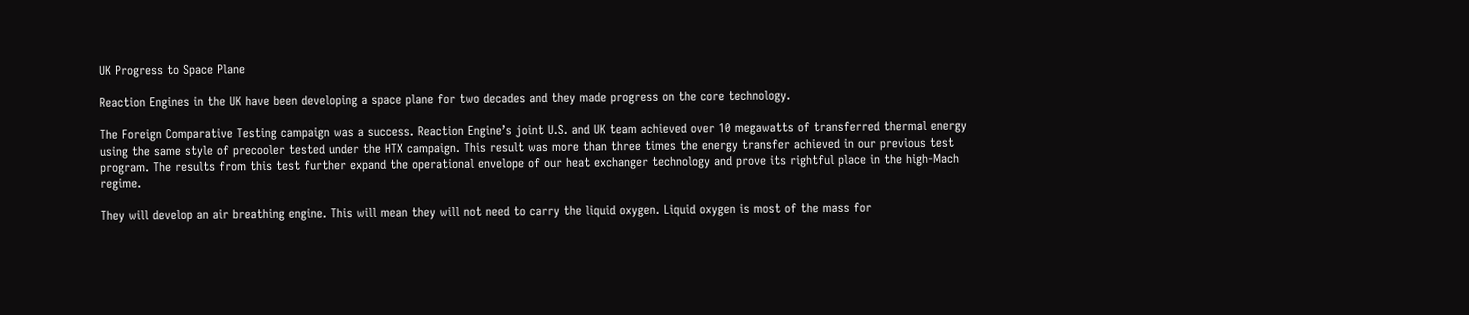UK Progress to Space Plane

Reaction Engines in the UK have been developing a space plane for two decades and they made progress on the core technology.

The Foreign Comparative Testing campaign was a success. Reaction Engine’s joint U.S. and UK team achieved over 10 megawatts of transferred thermal energy using the same style of precooler tested under the HTX campaign. This result was more than three times the energy transfer achieved in our previous test program. The results from this test further expand the operational envelope of our heat exchanger technology and prove its rightful place in the high-Mach regime.

They will develop an air breathing engine. This will mean they will not need to carry the liquid oxygen. Liquid oxygen is most of the mass for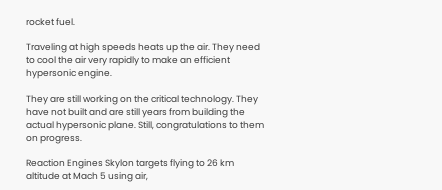rocket fuel.

Traveling at high speeds heats up the air. They need to cool the air very rapidly to make an efficient hypersonic engine.

They are still working on the critical technology. They have not built and are still years from building the actual hypersonic plane. Still, congratulations to them on progress.

Reaction Engines Skylon targets flying to 26 km altitude at Mach 5 using air,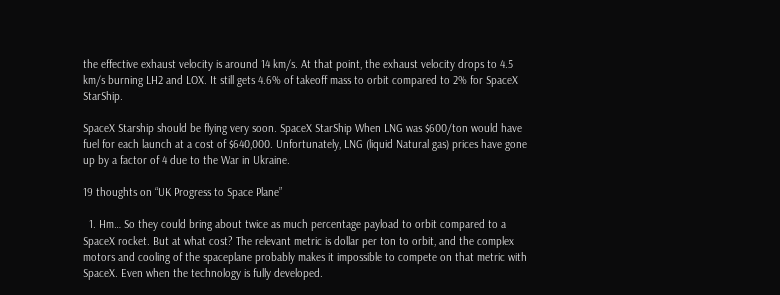the effective exhaust velocity is around 14 km/s. At that point, the exhaust velocity drops to 4.5 km/s burning LH2 and LOX. It still gets 4.6% of takeoff mass to orbit compared to 2% for SpaceX StarShip.

SpaceX Starship should be flying very soon. SpaceX StarShip When LNG was $600/ton would have fuel for each launch at a cost of $640,000. Unfortunately, LNG (liquid Natural gas) prices have gone up by a factor of 4 due to the War in Ukraine.

19 thoughts on “UK Progress to Space Plane”

  1. Hm… So they could bring about twice as much percentage payload to orbit compared to a SpaceX rocket. But at what cost? The relevant metric is dollar per ton to orbit, and the complex motors and cooling of the spaceplane probably makes it impossible to compete on that metric with SpaceX. Even when the technology is fully developed.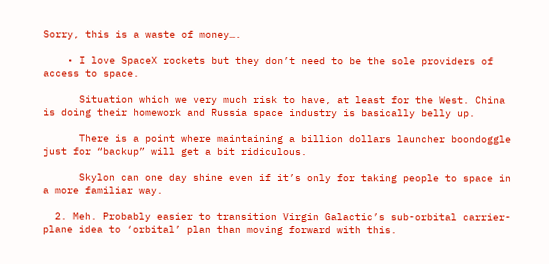Sorry, this is a waste of money….

    • I love SpaceX rockets but they don’t need to be the sole providers of access to space.

      Situation which we very much risk to have, at least for the West. China is doing their homework and Russia space industry is basically belly up.

      There is a point where maintaining a billion dollars launcher boondoggle just for “backup” will get a bit ridiculous.

      Skylon can one day shine even if it’s only for taking people to space in a more familiar way.

  2. Meh. Probably easier to transition Virgin Galactic’s sub-orbital carrier-plane idea to ‘orbital’ plan than moving forward with this.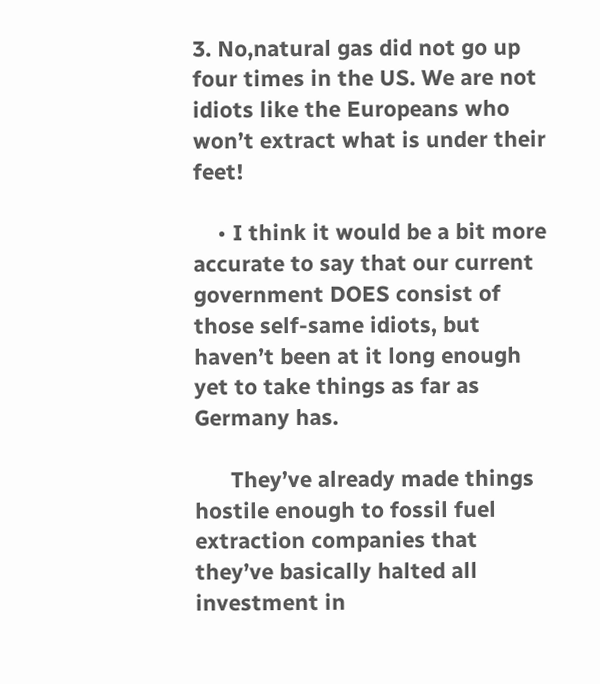3. No,natural gas did not go up four times in the US. We are not idiots like the Europeans who won’t extract what is under their feet!

    • I think it would be a bit more accurate to say that our current government DOES consist of those self-same idiots, but haven’t been at it long enough yet to take things as far as Germany has.

      They’ve already made things hostile enough to fossil fuel extraction companies that they’ve basically halted all investment in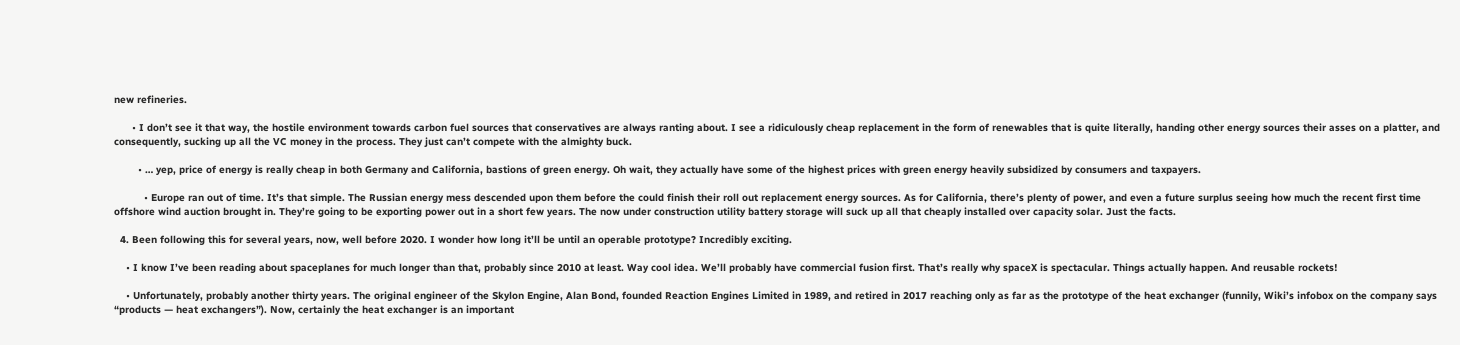new refineries.

      • I don’t see it that way, the hostile environment towards carbon fuel sources that conservatives are always ranting about. I see a ridiculously cheap replacement in the form of renewables that is quite literally, handing other energy sources their asses on a platter, and consequently, sucking up all the VC money in the process. They just can’t compete with the almighty buck.

        • … yep, price of energy is really cheap in both Germany and California, bastions of green energy. Oh wait, they actually have some of the highest prices with green energy heavily subsidized by consumers and taxpayers.

          • Europe ran out of time. It’s that simple. The Russian energy mess descended upon them before the could finish their roll out replacement energy sources. As for California, there’s plenty of power, and even a future surplus seeing how much the recent first time offshore wind auction brought in. They’re going to be exporting power out in a short few years. The now under construction utility battery storage will suck up all that cheaply installed over capacity solar. Just the facts.

  4. Been following this for several years, now, well before 2020. I wonder how long it’ll be until an operable prototype? Incredibly exciting.

    • I know I’ve been reading about spaceplanes for much longer than that, probably since 2010 at least. Way cool idea. We’ll probably have commercial fusion first. That’s really why spaceX is spectacular. Things actually happen. And reusable rockets!

    • Unfortunately, probably another thirty years. The original engineer of the Skylon Engine, Alan Bond, founded Reaction Engines Limited in 1989, and retired in 2017 reaching only as far as the prototype of the heat exchanger (funnily, Wiki’s infobox on the company says “products — heat exchangers”). Now, certainly the heat exchanger is an important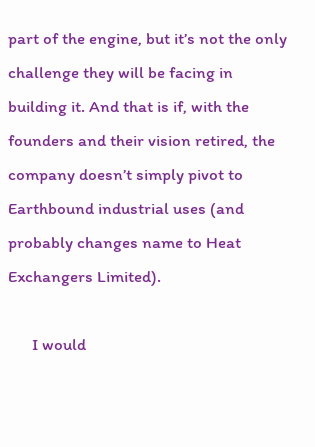part of the engine, but it’s not the only challenge they will be facing in building it. And that is if, with the founders and their vision retired, the company doesn’t simply pivot to Earthbound industrial uses (and probably changes name to Heat Exchangers Limited).

      I would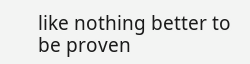like nothing better to be proven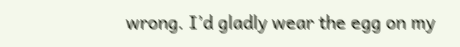wrong. I’d gladly wear the egg on my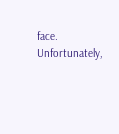face. Unfortunately,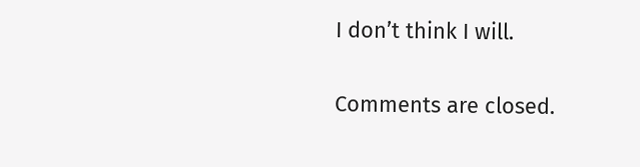I don’t think I will.

Comments are closed.